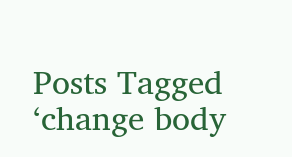Posts Tagged ‘change body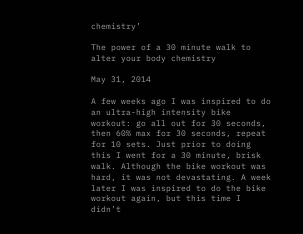chemistry’

The power of a 30 minute walk to alter your body chemistry

May 31, 2014

A few weeks ago I was inspired to do an ultra-high intensity bike workout: go all out for 30 seconds, then 60% max for 30 seconds, repeat for 10 sets. Just prior to doing this I went for a 30 minute, brisk walk. Although the bike workout was hard, it was not devastating. A week later I was inspired to do the bike workout again, but this time I didn’t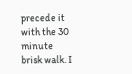precede it with the 30 minute brisk walk. I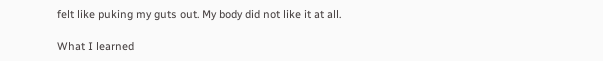felt like puking my guts out. My body did not like it at all.

What I learned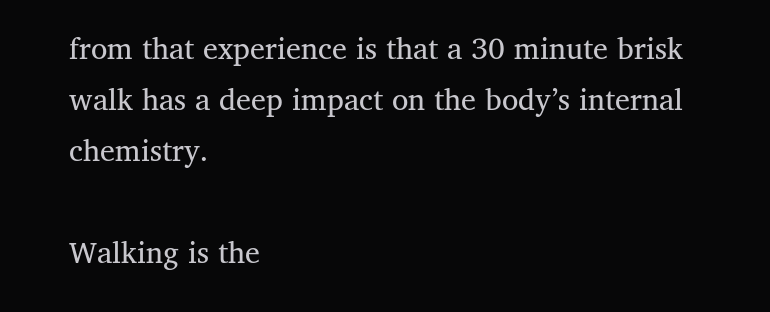from that experience is that a 30 minute brisk walk has a deep impact on the body’s internal chemistry.

Walking is the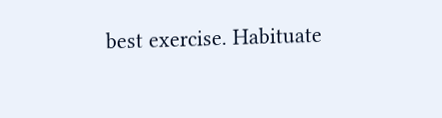best exercise. Habituate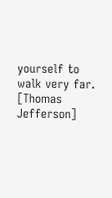yourself to walk very far. [Thomas Jefferson]